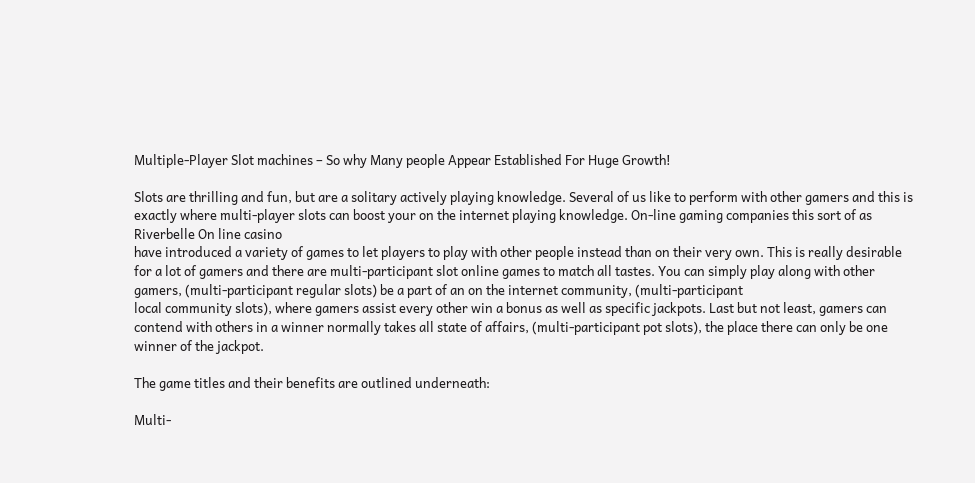Multiple-Player Slot machines – So why Many people Appear Established For Huge Growth!

Slots are thrilling and fun, but are a solitary actively playing knowledge. Several of us like to perform with other gamers and this is exactly where multi-player slots can boost your on the internet playing knowledge. On-line gaming companies this sort of as Riverbelle On line casino
have introduced a variety of games to let players to play with other people instead than on their very own. This is really desirable for a lot of gamers and there are multi-participant slot online games to match all tastes. You can simply play along with other gamers, (multi-participant regular slots) be a part of an on the internet community, (multi-participant
local community slots), where gamers assist every other win a bonus as well as specific jackpots. Last but not least, gamers can contend with others in a winner normally takes all state of affairs, (multi-participant pot slots), the place there can only be one winner of the jackpot.

The game titles and their benefits are outlined underneath:

Multi-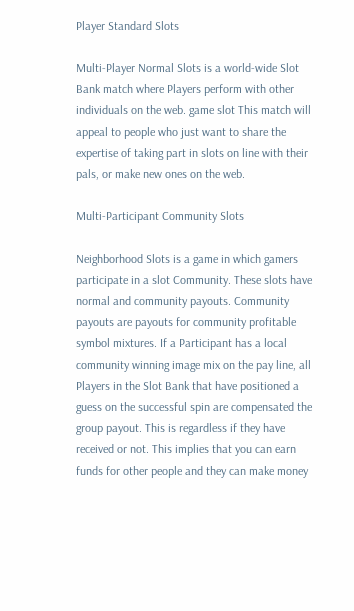Player Standard Slots

Multi-Player Normal Slots is a world-wide Slot Bank match where Players perform with other individuals on the web. game slot This match will appeal to people who just want to share the expertise of taking part in slots on line with their pals, or make new ones on the web.

Multi-Participant Community Slots

Neighborhood Slots is a game in which gamers participate in a slot Community. These slots have normal and community payouts. Community payouts are payouts for community profitable symbol mixtures. If a Participant has a local community winning image mix on the pay line, all Players in the Slot Bank that have positioned a guess on the successful spin are compensated the group payout. This is regardless if they have received or not. This implies that you can earn funds for other people and they can make money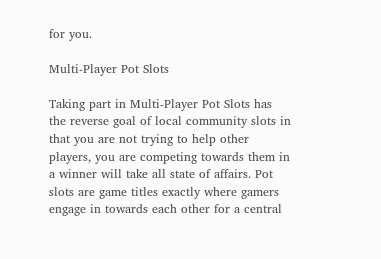for you.

Multi-Player Pot Slots

Taking part in Multi-Player Pot Slots has the reverse goal of local community slots in that you are not trying to help other players, you are competing towards them in a winner will take all state of affairs. Pot slots are game titles exactly where gamers engage in towards each other for a central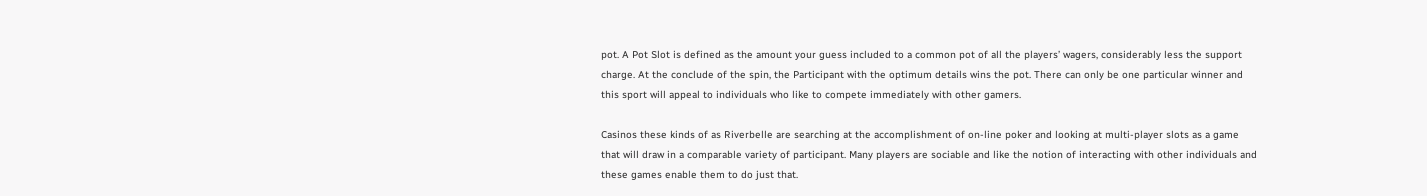pot. A Pot Slot is defined as the amount your guess included to a common pot of all the players’ wagers, considerably less the support charge. At the conclude of the spin, the Participant with the optimum details wins the pot. There can only be one particular winner and this sport will appeal to individuals who like to compete immediately with other gamers.

Casinos these kinds of as Riverbelle are searching at the accomplishment of on-line poker and looking at multi-player slots as a game that will draw in a comparable variety of participant. Many players are sociable and like the notion of interacting with other individuals and these games enable them to do just that.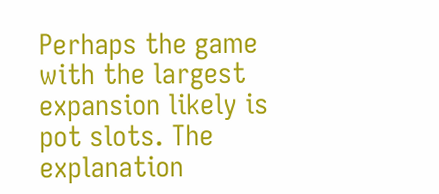Perhaps the game with the largest expansion likely is pot slots. The explanation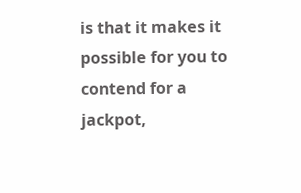is that it makes it possible for you to contend for a jackpot,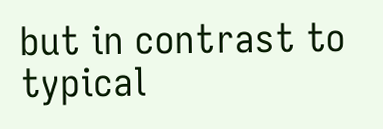but in contrast to typical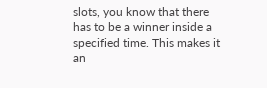slots, you know that there has to be a winner inside a specified time. This makes it an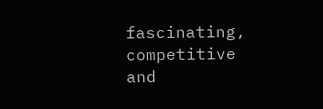fascinating, competitive and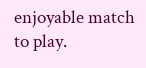enjoyable match to play.